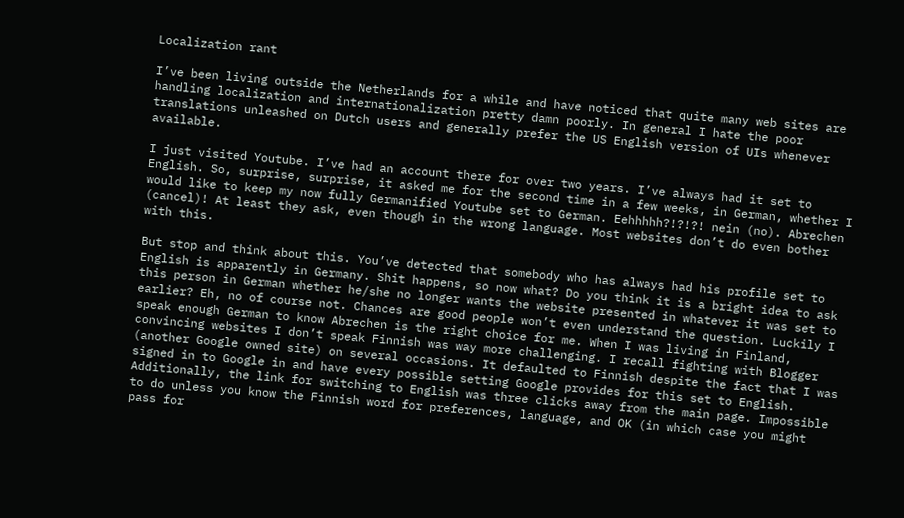Localization rant

I’ve been living outside the Netherlands for a while and have noticed that quite many web sites are handling localization and internationalization pretty damn poorly. In general I hate the poor translations unleashed on Dutch users and generally prefer the US English version of UIs whenever available.

I just visited Youtube. I’ve had an account there for over two years. I’ve always had it set to English. So, surprise, surprise, it asked me for the second time in a few weeks, in German, whether I would like to keep my now fully Germanified Youtube set to German. Eehhhhh?!?!?! nein (no). Abrechen (cancel)! At least they ask, even though in the wrong language. Most websites don’t do even bother with this.

But stop and think about this. You’ve detected that somebody who has always had his profile set to English is apparently in Germany. Shit happens, so now what? Do you think it is a bright idea to ask this person in German whether he/she no longer wants the website presented in whatever it was set to earlier? Eh, no of course not. Chances are good people won’t even understand the question. Luckily I speak enough German to know Abrechen is the right choice for me. When I was living in Finland, convincing websites I don’t speak Finnish was way more challenging. I recall fighting with Blogger (another Google owned site) on several occasions. It defaulted to Finnish despite the fact that I was signed in to Google in and have every possible setting Google provides for this set to English. Additionally, the link for switching to English was three clicks away from the main page. Impossible to do unless you know the Finnish word for preferences, language, and OK (in which case you might pass for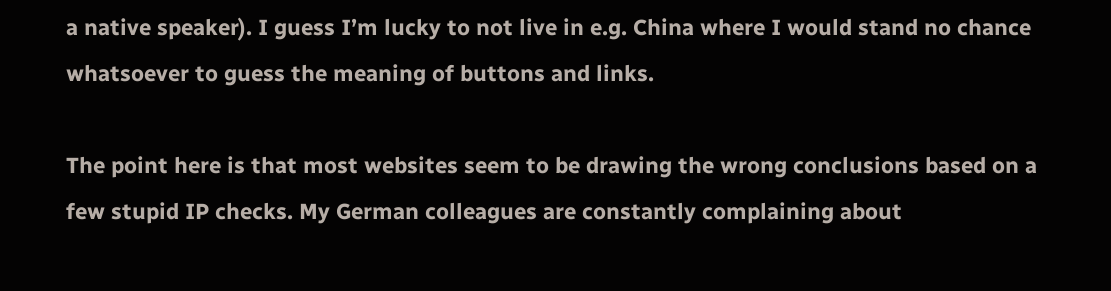a native speaker). I guess I’m lucky to not live in e.g. China where I would stand no chance whatsoever to guess the meaning of buttons and links.

The point here is that most websites seem to be drawing the wrong conclusions based on a few stupid IP checks. My German colleagues are constantly complaining about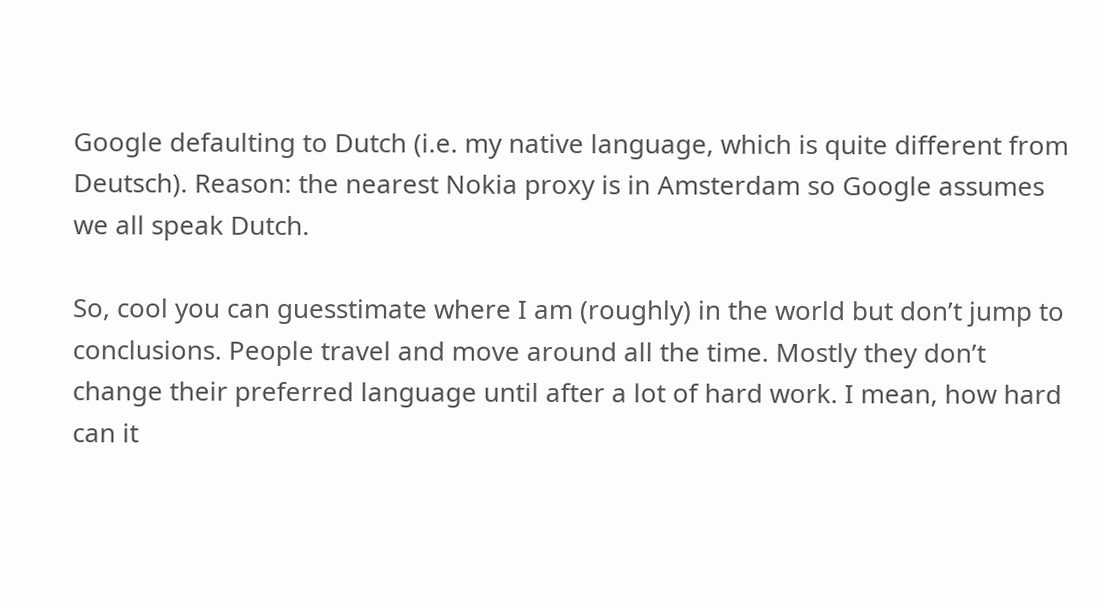Google defaulting to Dutch (i.e. my native language, which is quite different from Deutsch). Reason: the nearest Nokia proxy is in Amsterdam so Google assumes we all speak Dutch.

So, cool you can guesstimate where I am (roughly) in the world but don’t jump to conclusions. People travel and move around all the time. Mostly they don’t change their preferred language until after a lot of hard work. I mean, how hard can it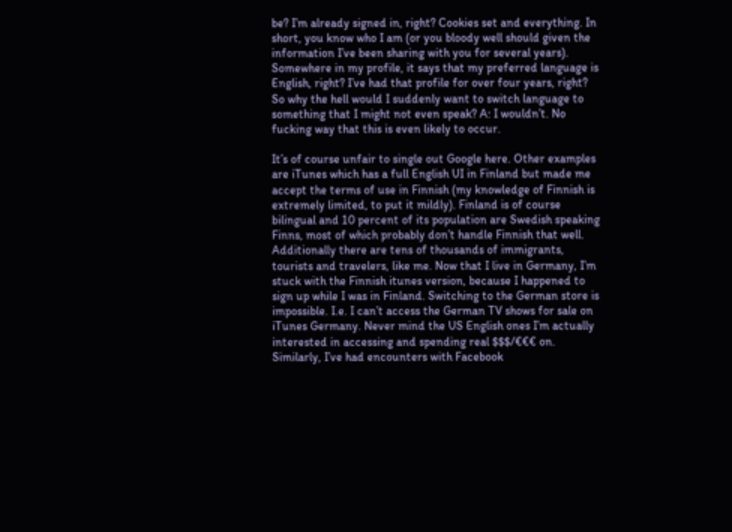be? I’m already signed in, right? Cookies set and everything. In short, you know who I am (or you bloody well should given the information I’ve been sharing with you for several years). Somewhere in my profile, it says that my preferred language is English, right? I’ve had that profile for over four years, right? So why the hell would I suddenly want to switch language to something that I might not even speak? A: I wouldn’t. No fucking way that this is even likely to occur.

It’s of course unfair to single out Google here. Other examples are iTunes which has a full English UI in Finland but made me accept the terms of use in Finnish (my knowledge of Finnish is extremely limited, to put it mildly). Finland is of course bilingual and 10 percent of its population are Swedish speaking Finns, most of which probably don’t handle Finnish that well. Additionally there are tens of thousands of immigrants, tourists and travelers, like me. Now that I live in Germany, I’m stuck with the Finnish itunes version, because I happened to sign up while I was in Finland. Switching to the German store is impossible. I.e. I can’t access the German TV shows for sale on iTunes Germany. Never mind the US English ones I’m actually interested in accessing and spending real $$$/€€€ on. Similarly, I’ve had encounters with Facebook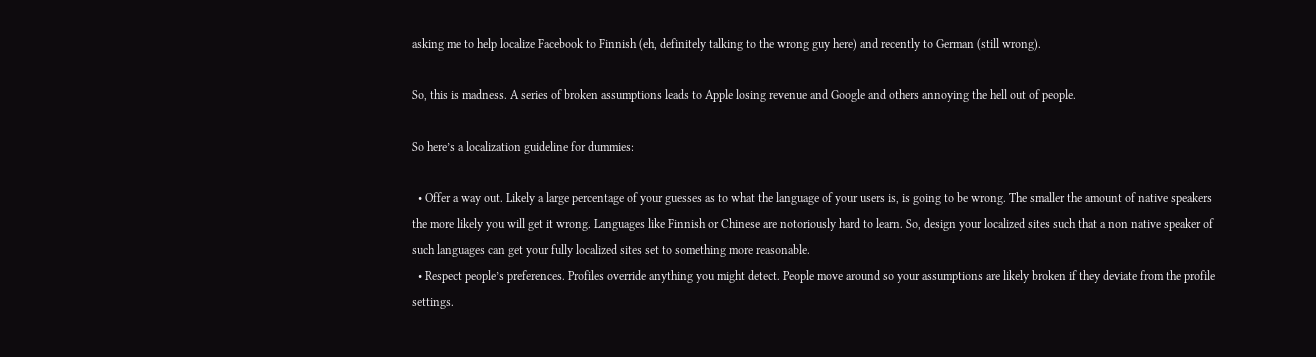asking me to help localize Facebook to Finnish (eh, definitely talking to the wrong guy here) and recently to German (still wrong).

So, this is madness. A series of broken assumptions leads to Apple losing revenue and Google and others annoying the hell out of people.

So here’s a localization guideline for dummies:

  • Offer a way out. Likely a large percentage of your guesses as to what the language of your users is, is going to be wrong. The smaller the amount of native speakers the more likely you will get it wrong. Languages like Finnish or Chinese are notoriously hard to learn. So, design your localized sites such that a non native speaker of such languages can get your fully localized sites set to something more reasonable.
  • Respect people’s preferences. Profiles override anything you might detect. People move around so your assumptions are likely broken if they deviate from the profile settings.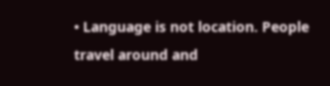• Language is not location. People travel around and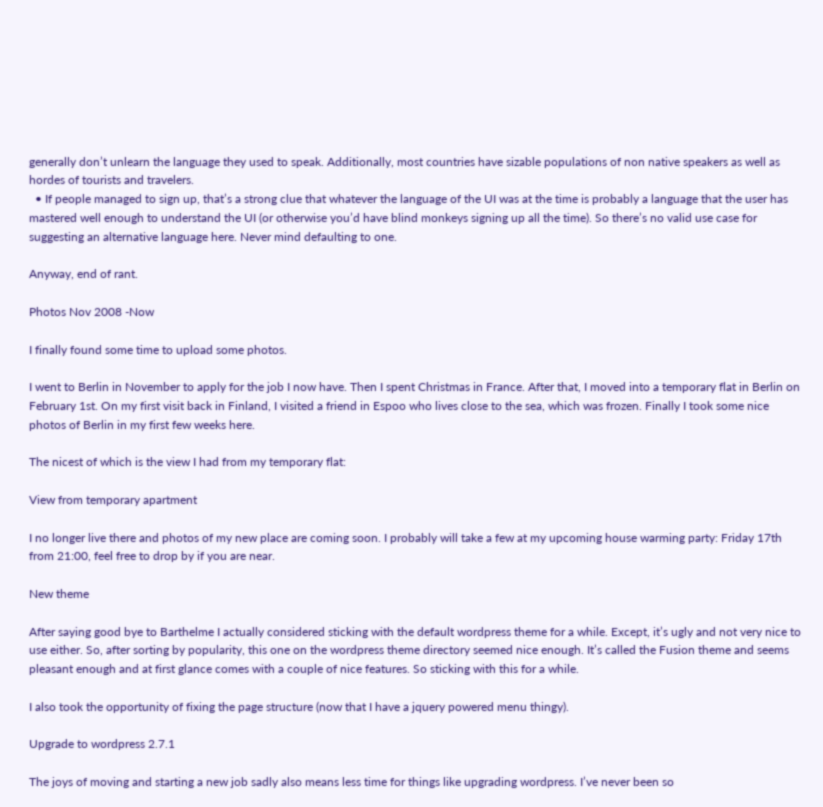generally don’t unlearn the language they used to speak. Additionally, most countries have sizable populations of non native speakers as well as hordes of tourists and travelers.
  • If people managed to sign up, that’s a strong clue that whatever the language of the UI was at the time is probably a language that the user has mastered well enough to understand the UI (or otherwise you’d have blind monkeys signing up all the time). So there’s no valid use case for suggesting an alternative language here. Never mind defaulting to one.

Anyway, end of rant.

Photos Nov 2008 -Now

I finally found some time to upload some photos.

I went to Berlin in November to apply for the job I now have. Then I spent Christmas in France. After that, I moved into a temporary flat in Berlin on February 1st. On my first visit back in Finland, I visited a friend in Espoo who lives close to the sea, which was frozen. Finally I took some nice photos of Berlin in my first few weeks here.

The nicest of which is the view I had from my temporary flat:

View from temporary apartment

I no longer live there and photos of my new place are coming soon. I probably will take a few at my upcoming house warming party: Friday 17th from 21:00, feel free to drop by if you are near.

New theme

After saying good bye to Barthelme I actually considered sticking with the default wordpress theme for a while. Except, it’s ugly and not very nice to use either. So, after sorting by popularity, this one on the wordpress theme directory seemed nice enough. It’s called the Fusion theme and seems pleasant enough and at first glance comes with a couple of nice features. So sticking with this for a while.

I also took the opportunity of fixing the page structure (now that I have a jquery powered menu thingy).

Upgrade to wordpress 2.7.1

The joys of moving and starting a new job sadly also means less time for things like upgrading wordpress. I’ve never been so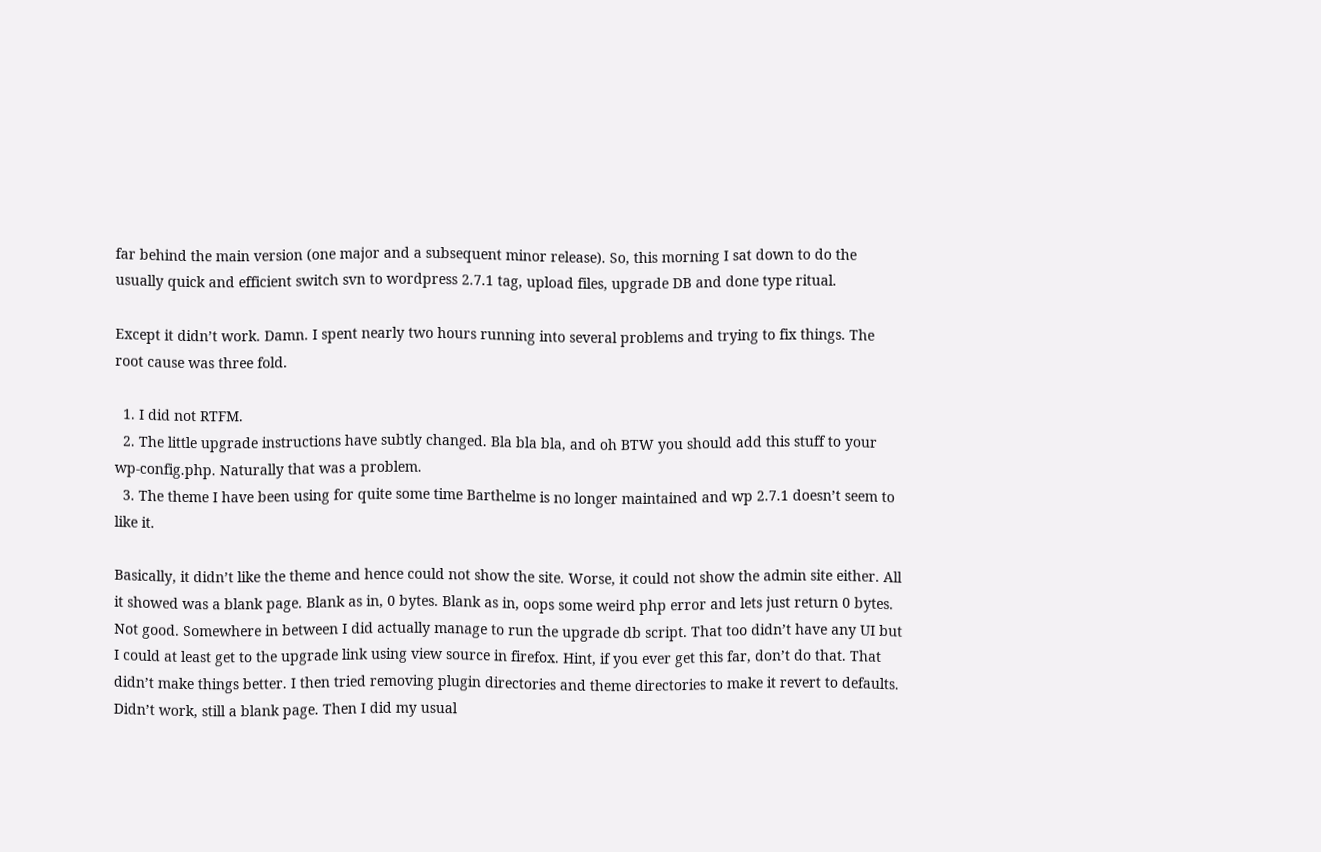far behind the main version (one major and a subsequent minor release). So, this morning I sat down to do the usually quick and efficient switch svn to wordpress 2.7.1 tag, upload files, upgrade DB and done type ritual.

Except it didn’t work. Damn. I spent nearly two hours running into several problems and trying to fix things. The root cause was three fold.

  1. I did not RTFM.
  2. The little upgrade instructions have subtly changed. Bla bla bla, and oh BTW you should add this stuff to your wp-config.php. Naturally that was a problem.
  3. The theme I have been using for quite some time Barthelme is no longer maintained and wp 2.7.1 doesn’t seem to like it.

Basically, it didn’t like the theme and hence could not show the site. Worse, it could not show the admin site either. All it showed was a blank page. Blank as in, 0 bytes. Blank as in, oops some weird php error and lets just return 0 bytes. Not good. Somewhere in between I did actually manage to run the upgrade db script. That too didn’t have any UI but I could at least get to the upgrade link using view source in firefox. Hint, if you ever get this far, don’t do that. That didn’t make things better. I then tried removing plugin directories and theme directories to make it revert to defaults. Didn’t work, still a blank page. Then I did my usual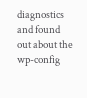diagnostics and found out about the wp-config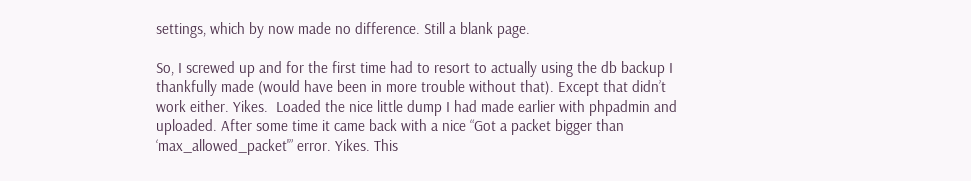settings, which by now made no difference. Still a blank page.

So, I screwed up and for the first time had to resort to actually using the db backup I thankfully made (would have been in more trouble without that). Except that didn’t work either. Yikes.  Loaded the nice little dump I had made earlier with phpadmin and uploaded. After some time it came back with a nice “Got a packet bigger than ‘max_allowed_packet'” error. Yikes. This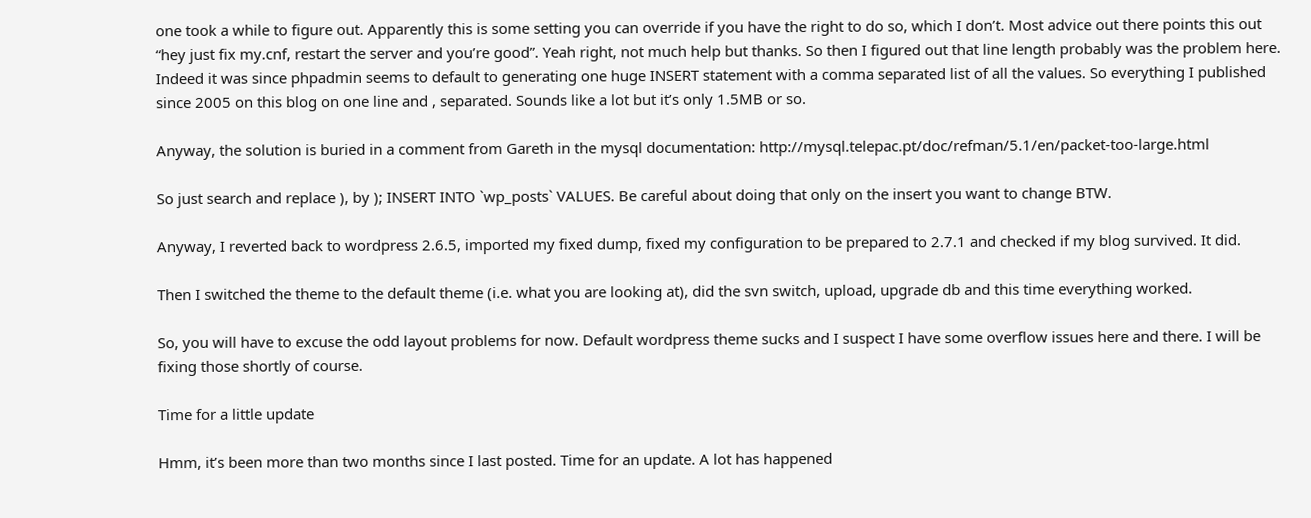one took a while to figure out. Apparently this is some setting you can override if you have the right to do so, which I don’t. Most advice out there points this out “hey just fix my.cnf, restart the server and you’re good”. Yeah right, not much help but thanks. So then I figured out that line length probably was the problem here. Indeed it was since phpadmin seems to default to generating one huge INSERT statement with a comma separated list of all the values. So everything I published since 2005 on this blog on one line and , separated. Sounds like a lot but it’s only 1.5MB or so.

Anyway, the solution is buried in a comment from Gareth in the mysql documentation: http://mysql.telepac.pt/doc/refman/5.1/en/packet-too-large.html

So just search and replace ), by ); INSERT INTO `wp_posts` VALUES. Be careful about doing that only on the insert you want to change BTW.

Anyway, I reverted back to wordpress 2.6.5, imported my fixed dump, fixed my configuration to be prepared to 2.7.1 and checked if my blog survived. It did.

Then I switched the theme to the default theme (i.e. what you are looking at), did the svn switch, upload, upgrade db and this time everything worked.

So, you will have to excuse the odd layout problems for now. Default wordpress theme sucks and I suspect I have some overflow issues here and there. I will be fixing those shortly of course.

Time for a little update

Hmm, it’s been more than two months since I last posted. Time for an update. A lot has happened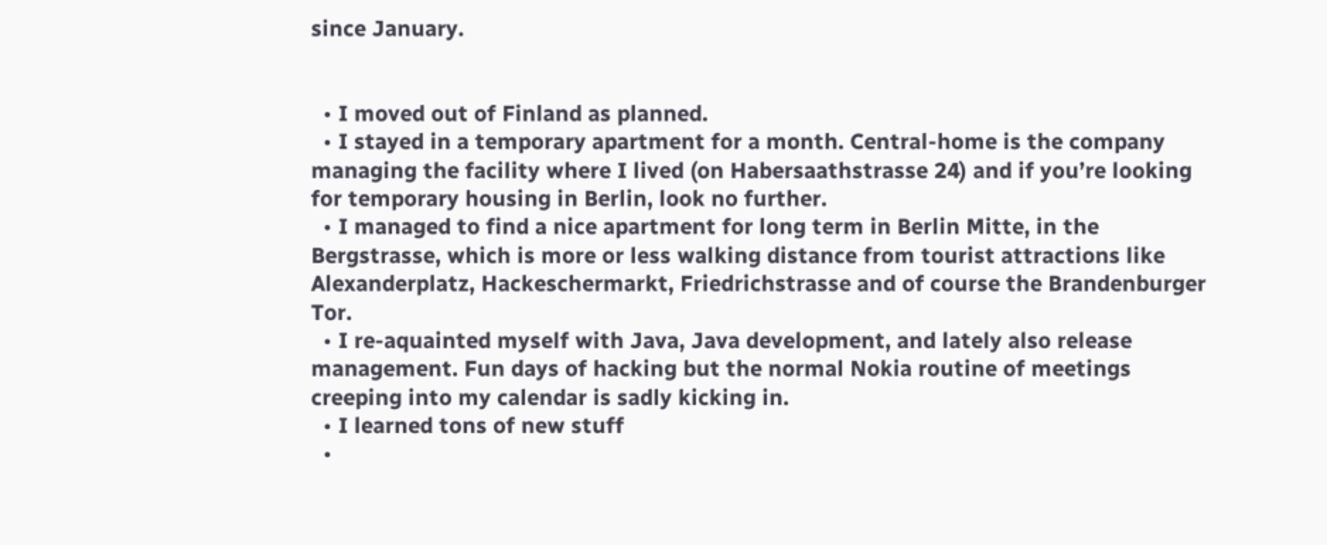since January.


  • I moved out of Finland as planned.
  • I stayed in a temporary apartment for a month. Central-home is the company managing the facility where I lived (on Habersaathstrasse 24) and if you’re looking for temporary housing in Berlin, look no further.
  • I managed to find a nice apartment for long term in Berlin Mitte, in the Bergstrasse, which is more or less walking distance from tourist attractions like Alexanderplatz, Hackeschermarkt, Friedrichstrasse and of course the Brandenburger Tor.
  • I re-aquainted myself with Java, Java development, and lately also release management. Fun days of hacking but the normal Nokia routine of meetings creeping into my calendar is sadly kicking in.
  • I learned tons of new stuff
  •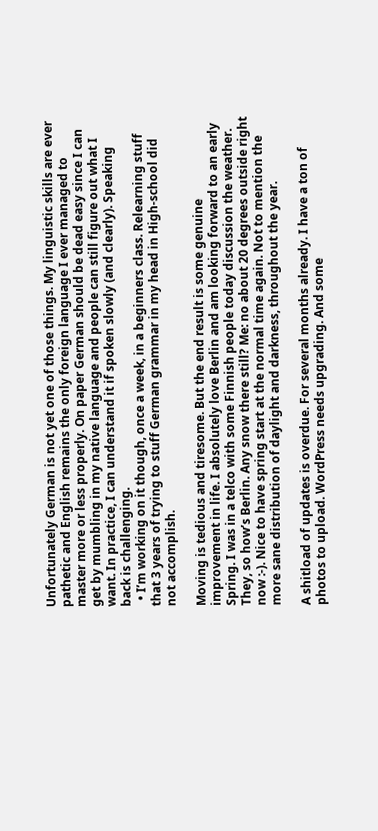Unfortunately German is not yet one of those things. My linguistic skills are ever pathetic and English remains the only foreign language I ever managed to master more or less properly. On paper German should be dead easy since I can get by mumbling in my native language and people can still figure out what I want. In practice, I can understand it if spoken slowly (and clearly). Speaking back is challenging.
  • I’m working on it though, once a week, in a beginners class. Relearning stuff that 3 years of trying to stuff German grammar in my head in High-school did not accomplish.

Moving is tedious and tiresome. But the end result is some genuine improvement in life. I absolutely love Berlin and am looking forward to an early Spring. I was in a telco with some Finnish people today discussion the weather. They, so how’s Berlin. Any snow there still? Me: no about 20 degrees outside right now :-). Nice to have spring start at the normal time again. Not to mention the more sane distribution of daylight and darkness, throughout the year.

A shitload of updates is overdue. For several months already. I have a ton of photos to upload. WordPress needs upgrading. And some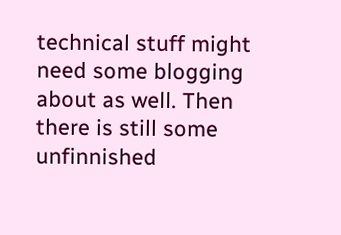technical stuff might need some blogging about as well. Then there is still some unfinnished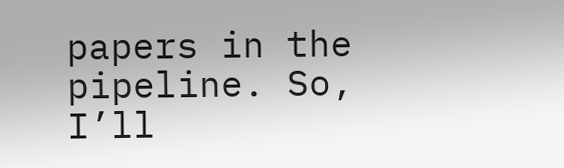papers in the pipeline. So, I’ll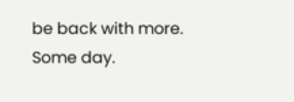be back with more. Some day.